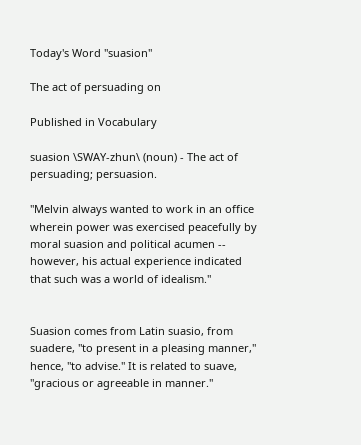Today's Word "suasion"

The act of persuading on

Published in Vocabulary

suasion \SWAY-zhun\ (noun) - The act of persuading; persuasion.

"Melvin always wanted to work in an office wherein power was exercised peacefully by moral suasion and political acumen -- however, his actual experience indicated that such was a world of idealism."


Suasion comes from Latin suasio, from suadere, "to present in a pleasing manner," hence, "to advise." It is related to suave, "gracious or agreeable in manner."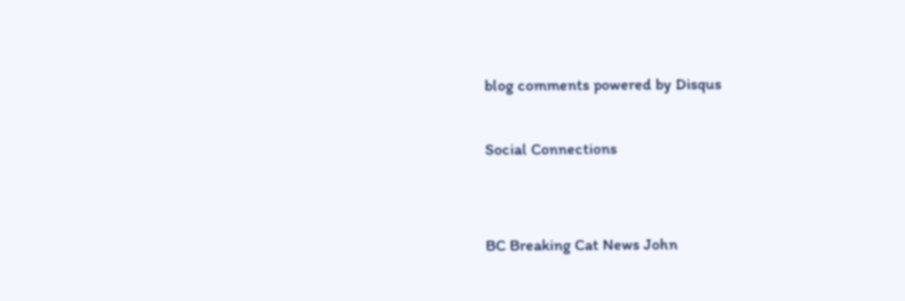blog comments powered by Disqus

Social Connections


BC Breaking Cat News John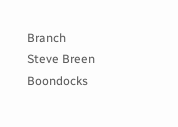Branch Steve Breen Boondocks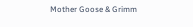Mother Goose & Grimm